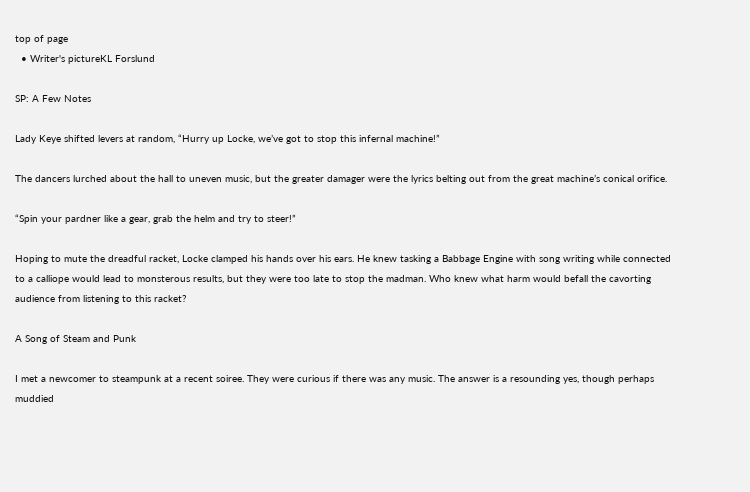top of page
  • Writer's pictureKL Forslund

SP: A Few Notes

Lady Keye shifted levers at random, “Hurry up Locke, we’ve got to stop this infernal machine!”

The dancers lurched about the hall to uneven music, but the greater damager were the lyrics belting out from the great machine’s conical orifice.

“Spin your pardner like a gear, grab the helm and try to steer!”

Hoping to mute the dreadful racket, Locke clamped his hands over his ears. He knew tasking a Babbage Engine with song writing while connected to a calliope would lead to monsterous results, but they were too late to stop the madman. Who knew what harm would befall the cavorting audience from listening to this racket?

A Song of Steam and Punk

I met a newcomer to steampunk at a recent soiree. They were curious if there was any music. The answer is a resounding yes, though perhaps muddied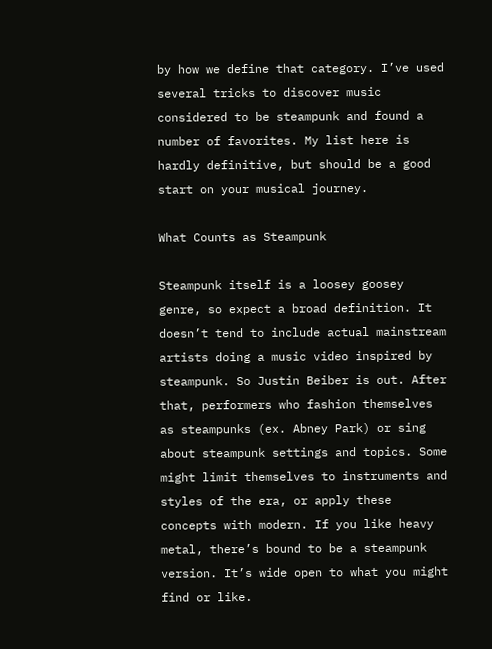by how we define that category. I’ve used several tricks to discover music considered to be steampunk and found a number of favorites. My list here is hardly definitive, but should be a good start on your musical journey.

What Counts as Steampunk

Steampunk itself is a loosey goosey genre, so expect a broad definition. It doesn’t tend to include actual mainstream artists doing a music video inspired by steampunk. So Justin Beiber is out. After that, performers who fashion themselves as steampunks (ex. Abney Park) or sing about steampunk settings and topics. Some might limit themselves to instruments and styles of the era, or apply these concepts with modern. If you like heavy metal, there’s bound to be a steampunk version. It’s wide open to what you might find or like.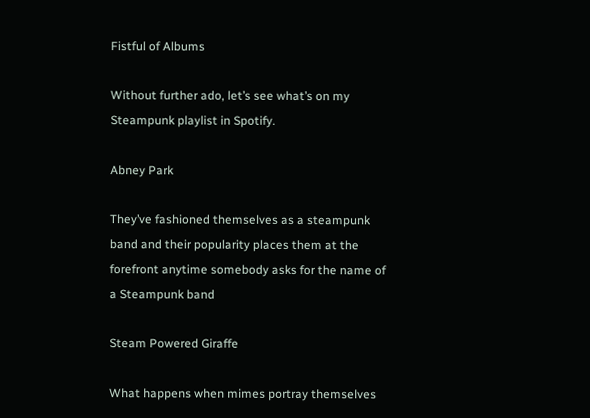Fistful of Albums

Without further ado, let’s see what’s on my Steampunk playlist in Spotify.

Abney Park

They’ve fashioned themselves as a steampunk band and their popularity places them at the forefront anytime somebody asks for the name of a Steampunk band

Steam Powered Giraffe

What happens when mimes portray themselves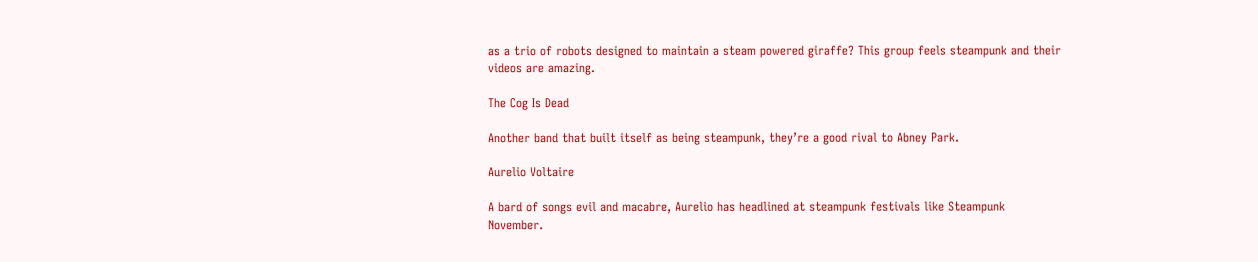as a trio of robots designed to maintain a steam powered giraffe? This group feels steampunk and their videos are amazing.

The Cog Is Dead

Another band that built itself as being steampunk, they’re a good rival to Abney Park.

Aurelio Voltaire

A bard of songs evil and macabre, Aurelio has headlined at steampunk festivals like Steampunk November.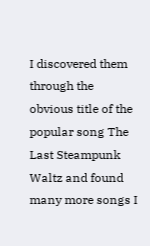I discovered them through the obvious title of the popular song The Last Steampunk Waltz and found many more songs I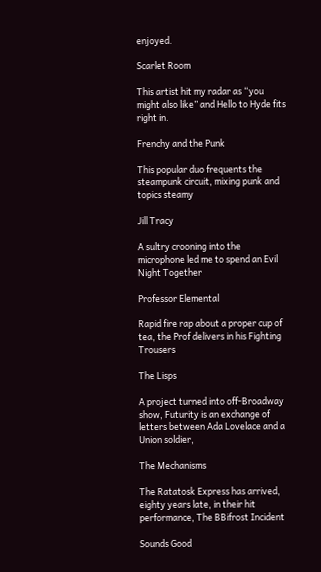enjoyed.

Scarlet Room

This artist hit my radar as “you might also like” and Hello to Hyde fits right in.

Frenchy and the Punk

This popular duo frequents the steampunk circuit, mixing punk and topics steamy

Jill Tracy

A sultry crooning into the microphone led me to spend an Evil Night Together

Professor Elemental

Rapid fire rap about a proper cup of tea, the Prof delivers in his Fighting Trousers

The Lisps

A project turned into off-Broadway show, Futurity is an exchange of letters between Ada Lovelace and a Union soldier,

The Mechanisms

The Ratatosk Express has arrived, eighty years late, in their hit performance, The BBifrost Incident

Sounds Good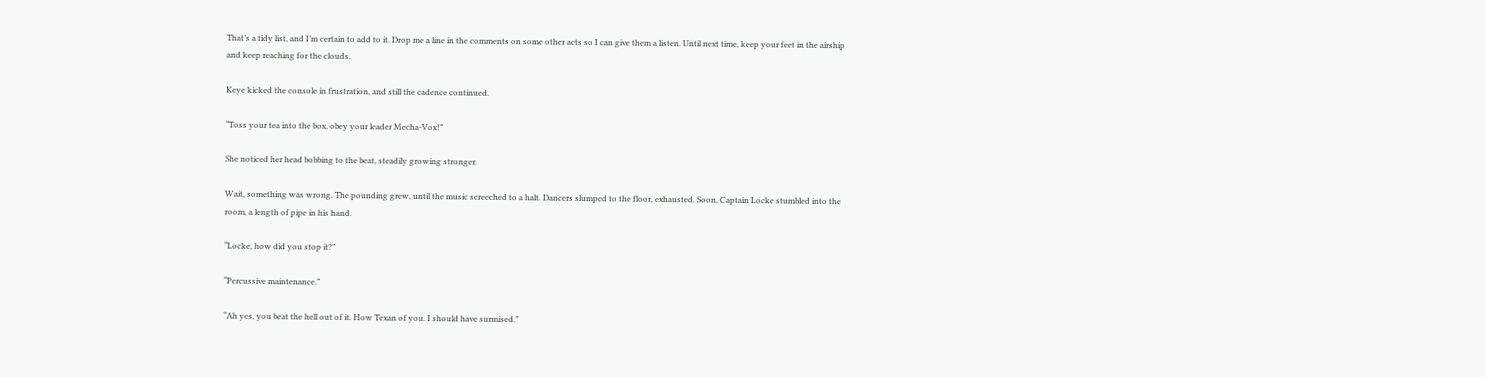That’s a tidy list, and I’m certain to add to it. Drop me a line in the comments on some other acts so I can give them a listen. Until next time, keep your feet in the airship and keep reaching for the clouds.

Keye kicked the console in frustration, and still the cadence continued.

“Toss your tea into the box, obey your leader Mecha-Vox!”

She noticed her head bobbing to the beat, steadily growing stronger.

Wait, something was wrong. The pounding grew, until the music screeched to a halt. Dancers slumped to the floor, exhausted. Soon, Captain Locke stumbled into the room, a length of pipe in his hand.

“Locke, how did you stop it?”

“Percussive maintenance.”

“Ah yes, you beat the hell out of it. How Texan of you. I should have surmised.”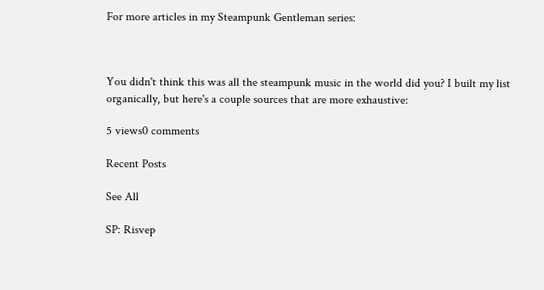For more articles in my Steampunk Gentleman series:



You didn't think this was all the steampunk music in the world did you? I built my list organically, but here's a couple sources that are more exhaustive:

5 views0 comments

Recent Posts

See All

SP: Risvep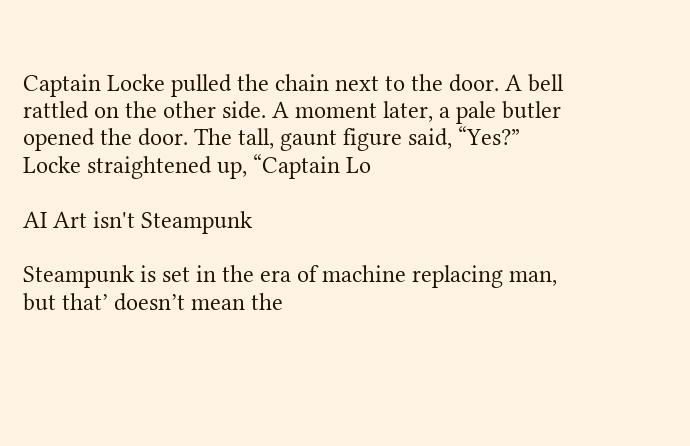Captain Locke pulled the chain next to the door. A bell rattled on the other side. A moment later, a pale butler opened the door. The tall, gaunt figure said, “Yes?” Locke straightened up, “Captain Lo

AI Art isn't Steampunk

Steampunk is set in the era of machine replacing man, but that’ doesn’t mean the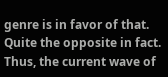genre is in favor of that. Quite the opposite in fact. Thus, the current wave of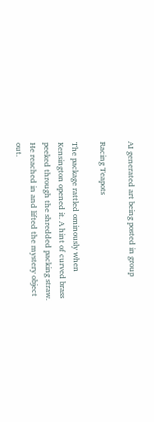AI generated art being posted in group

Racing Teapots

The package rattled ominously when Kensington opened it. A hint of curved brass peeked through the shredded packing straw. He reached in and lifted the mystery object out.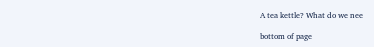A tea kettle? What do we nee

bottom of page